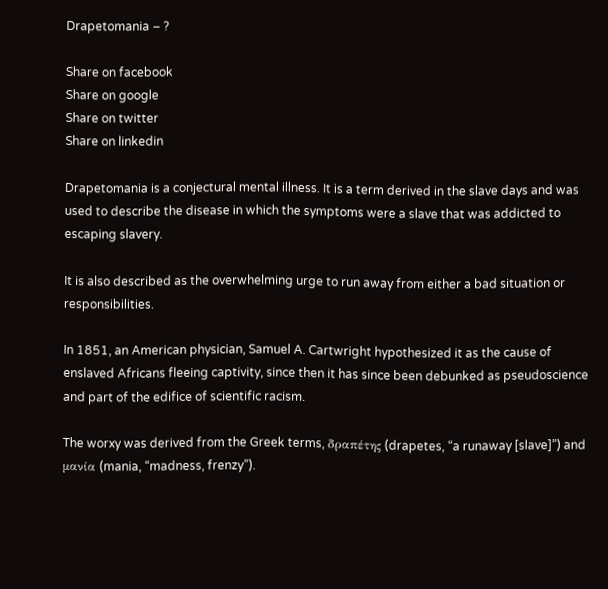Drapetomania – ?

Share on facebook
Share on google
Share on twitter
Share on linkedin

Drapetomania is a conjectural mental illness. It is a term derived in the slave days and was used to describe the disease in which the symptoms were a slave that was addicted to escaping slavery.

It is also described as the overwhelming urge to run away from either a bad situation or responsibilities.

In 1851, an American physician, Samuel A. Cartwright hypothesized it as the cause of enslaved Africans fleeing captivity, since then it has since been debunked as pseudoscience and part of the edifice of scientific racism.

The worxy was derived from the Greek terms, δραπέτης (drapetes, “a runaway [slave]”) and μανία (mania, “madness, frenzy”).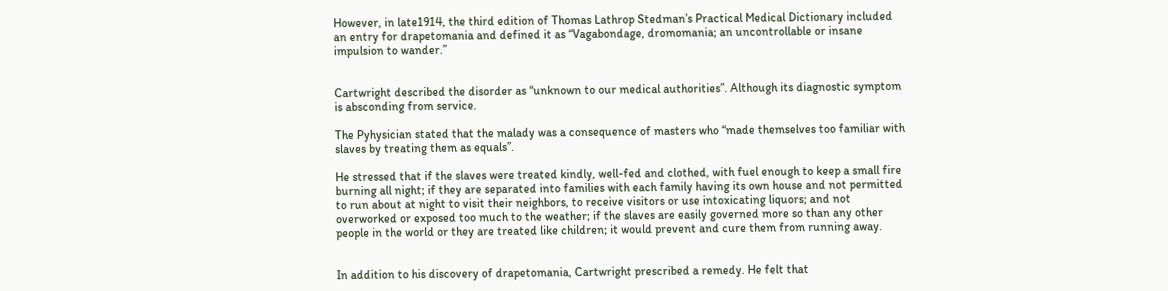However, in late1914, the third edition of Thomas Lathrop Stedman’s Practical Medical Dictionary included an entry for drapetomania and defined it as “Vagabondage, dromomania; an uncontrollable or insane impulsion to wander.”


Cartwright described the disorder as “unknown to our medical authorities”. Although its diagnostic symptom is absconding from service.

The Pyhysician stated that the malady was a consequence of masters who “made themselves too familiar with slaves by treating them as equals”.

He stressed that if the slaves were treated kindly, well-fed and clothed, with fuel enough to keep a small fire burning all night; if they are separated into families with each family having its own house and not permitted to run about at night to visit their neighbors, to receive visitors or use intoxicating liquors; and not overworked or exposed too much to the weather; if the slaves are easily governed more so than any other people in the world or they are treated like children; it would prevent and cure them from running away.


In addition to his discovery of drapetomania, Cartwright prescribed a remedy. He felt that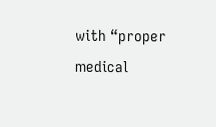with “proper medical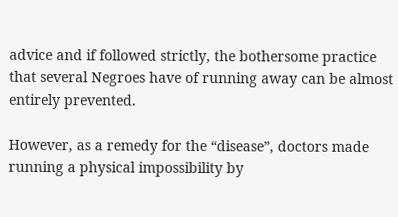advice and if followed strictly, the bothersome practice that several Negroes have of running away can be almost entirely prevented.

However, as a remedy for the “disease”, doctors made running a physical impossibility by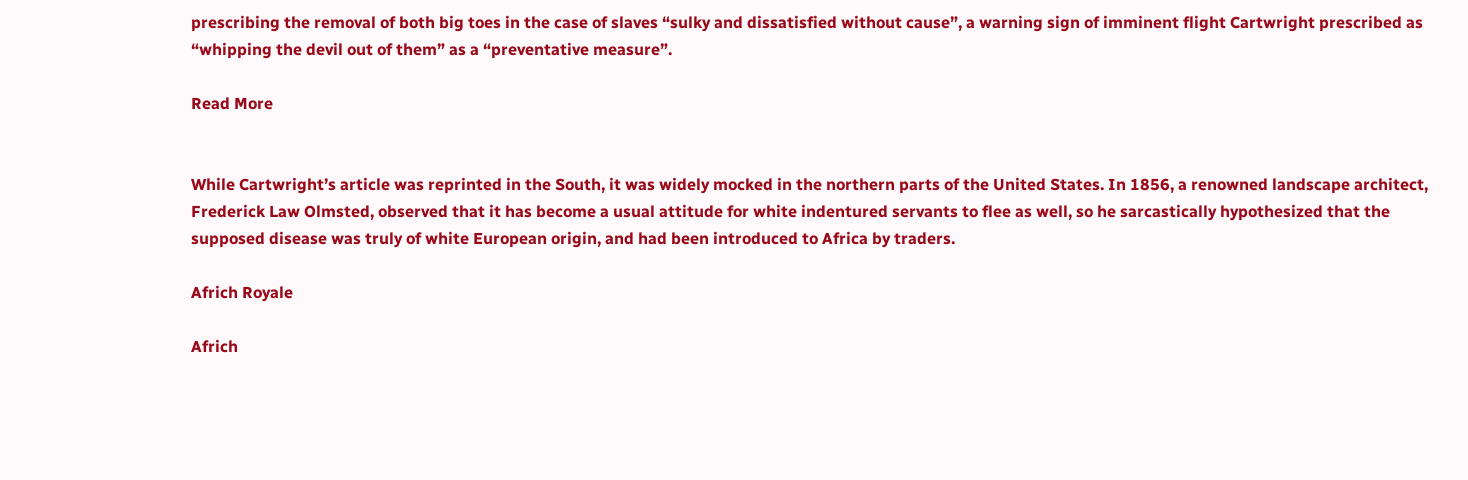prescribing the removal of both big toes in the case of slaves “sulky and dissatisfied without cause”, a warning sign of imminent flight Cartwright prescribed as “whipping the devil out of them” as a “preventative measure”.

Read More


While Cartwright’s article was reprinted in the South, it was widely mocked in the northern parts of the United States. In 1856, a renowned landscape architect, Frederick Law Olmsted, observed that it has become a usual attitude for white indentured servants to flee as well, so he sarcastically hypothesized that the supposed disease was truly of white European origin, and had been introduced to Africa by traders.

Africh Royale

Africh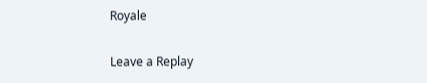Royale

Leave a Replay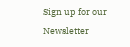Sign up for our Newsletter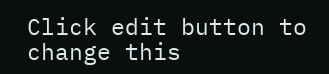Click edit button to change this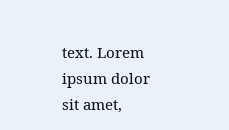text. Lorem ipsum dolor sit amet,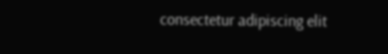consectetur adipiscing elit